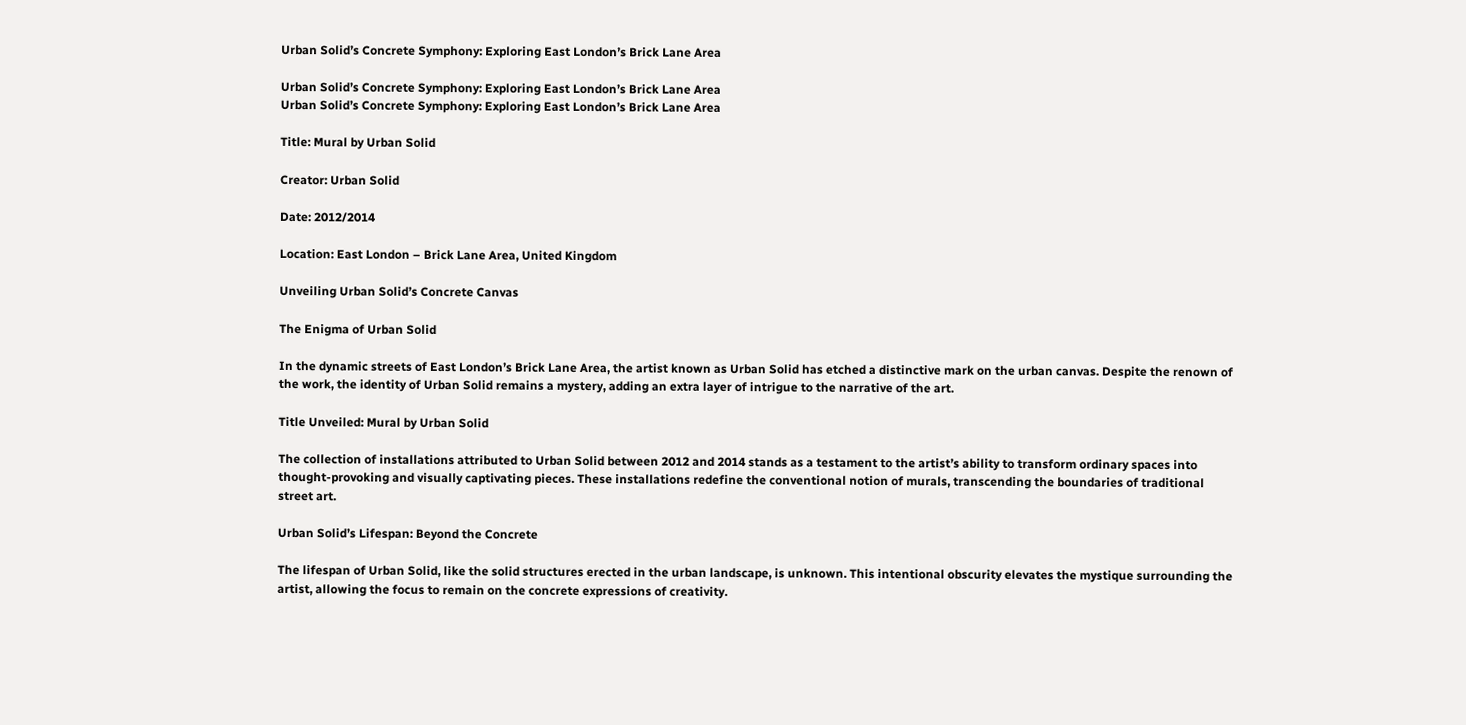Urban Solid’s Concrete Symphony: Exploring East London’s Brick Lane Area

Urban Solid’s Concrete Symphony: Exploring East London’s Brick Lane Area
Urban Solid’s Concrete Symphony: Exploring East London’s Brick Lane Area

Title: Mural by Urban Solid

Creator: Urban Solid

Date: 2012/2014

Location: East London – Brick Lane Area, United Kingdom

Unveiling Urban Solid’s Concrete Canvas

The Enigma of Urban Solid

In the dynamic streets of East London’s Brick Lane Area, the artist known as Urban Solid has etched a distinctive mark on the urban canvas. Despite the renown of the work, the identity of Urban Solid remains a mystery, adding an extra layer of intrigue to the narrative of the art.

Title Unveiled: Mural by Urban Solid

The collection of installations attributed to Urban Solid between 2012 and 2014 stands as a testament to the artist’s ability to transform ordinary spaces into thought-provoking and visually captivating pieces. These installations redefine the conventional notion of murals, transcending the boundaries of traditional street art.

Urban Solid’s Lifespan: Beyond the Concrete

The lifespan of Urban Solid, like the solid structures erected in the urban landscape, is unknown. This intentional obscurity elevates the mystique surrounding the artist, allowing the focus to remain on the concrete expressions of creativity.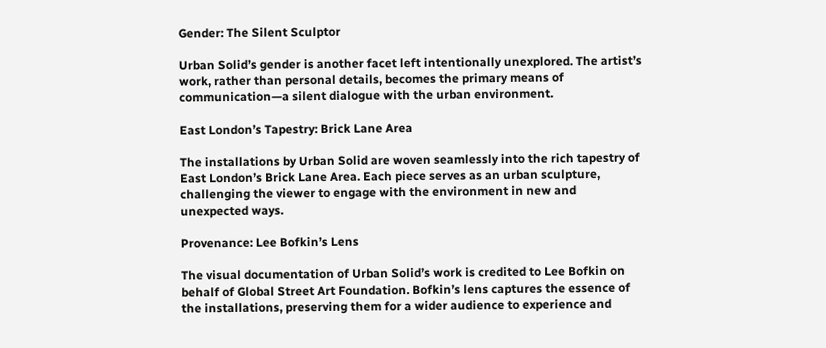Gender: The Silent Sculptor

Urban Solid’s gender is another facet left intentionally unexplored. The artist’s work, rather than personal details, becomes the primary means of communication—a silent dialogue with the urban environment.

East London’s Tapestry: Brick Lane Area

The installations by Urban Solid are woven seamlessly into the rich tapestry of East London’s Brick Lane Area. Each piece serves as an urban sculpture, challenging the viewer to engage with the environment in new and unexpected ways.

Provenance: Lee Bofkin’s Lens

The visual documentation of Urban Solid’s work is credited to Lee Bofkin on behalf of Global Street Art Foundation. Bofkin’s lens captures the essence of the installations, preserving them for a wider audience to experience and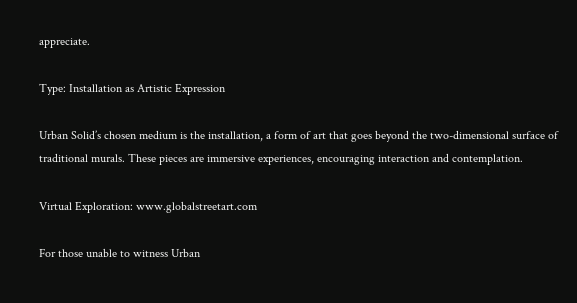appreciate.

Type: Installation as Artistic Expression

Urban Solid’s chosen medium is the installation, a form of art that goes beyond the two-dimensional surface of traditional murals. These pieces are immersive experiences, encouraging interaction and contemplation.

Virtual Exploration: www.globalstreetart.com

For those unable to witness Urban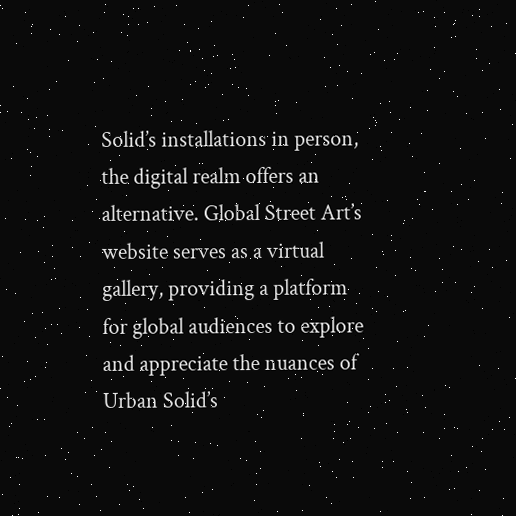Solid’s installations in person, the digital realm offers an alternative. Global Street Art’s website serves as a virtual gallery, providing a platform for global audiences to explore and appreciate the nuances of Urban Solid’s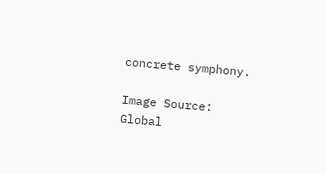concrete symphony.

Image Source: Global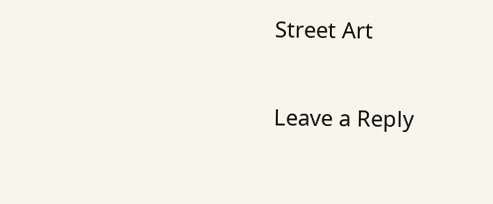Street Art

Leave a Reply